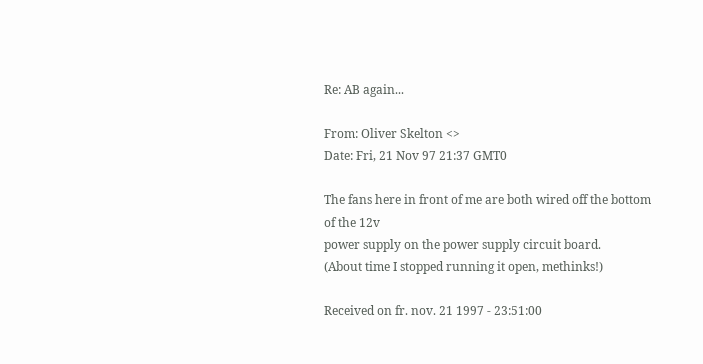Re: AB again...

From: Oliver Skelton <>
Date: Fri, 21 Nov 97 21:37 GMT0

The fans here in front of me are both wired off the bottom of the 12v
power supply on the power supply circuit board.
(About time I stopped running it open, methinks!)

Received on fr. nov. 21 1997 - 23:51:00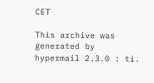CET

This archive was generated by hypermail 2.3.0 : ti.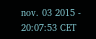nov. 03 2015 - 20:07:53 CET